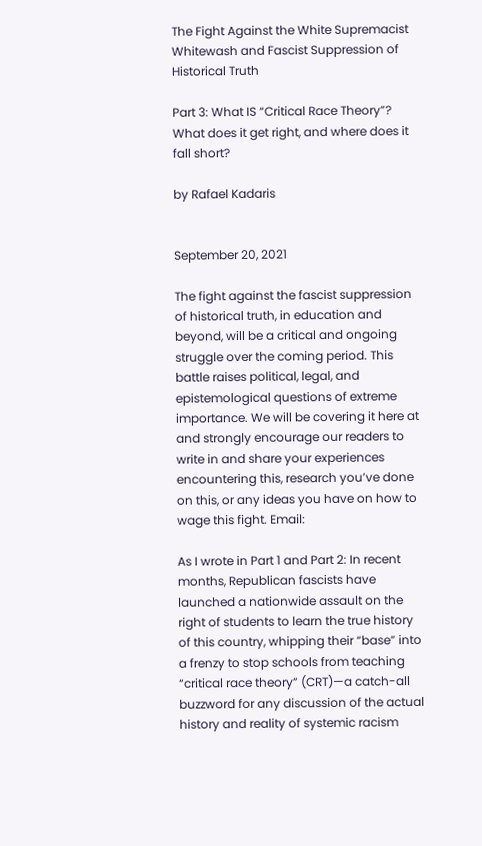The Fight Against the White Supremacist Whitewash and Fascist Suppression of Historical Truth

Part 3: What IS “Critical Race Theory”? What does it get right, and where does it fall short?

by Rafael Kadaris


September 20, 2021

The fight against the fascist suppression of historical truth, in education and beyond, will be a critical and ongoing struggle over the coming period. This battle raises political, legal, and epistemological questions of extreme importance. We will be covering it here at and strongly encourage our readers to write in and share your experiences encountering this, research you’ve done on this, or any ideas you have on how to wage this fight. Email:

As I wrote in Part 1 and Part 2: In recent months, Republican fascists have launched a nationwide assault on the right of students to learn the true history of this country, whipping their “base” into a frenzy to stop schools from teaching “critical race theory” (CRT)—a catch-all buzzword for any discussion of the actual history and reality of systemic racism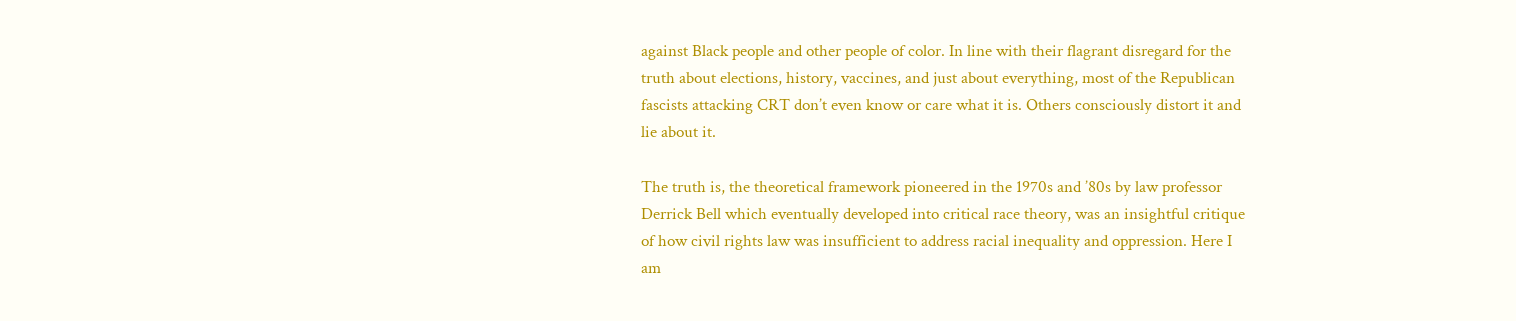against Black people and other people of color. In line with their flagrant disregard for the truth about elections, history, vaccines, and just about everything, most of the Republican fascists attacking CRT don’t even know or care what it is. Others consciously distort it and lie about it.

The truth is, the theoretical framework pioneered in the 1970s and ’80s by law professor Derrick Bell which eventually developed into critical race theory, was an insightful critique of how civil rights law was insufficient to address racial inequality and oppression. Here I am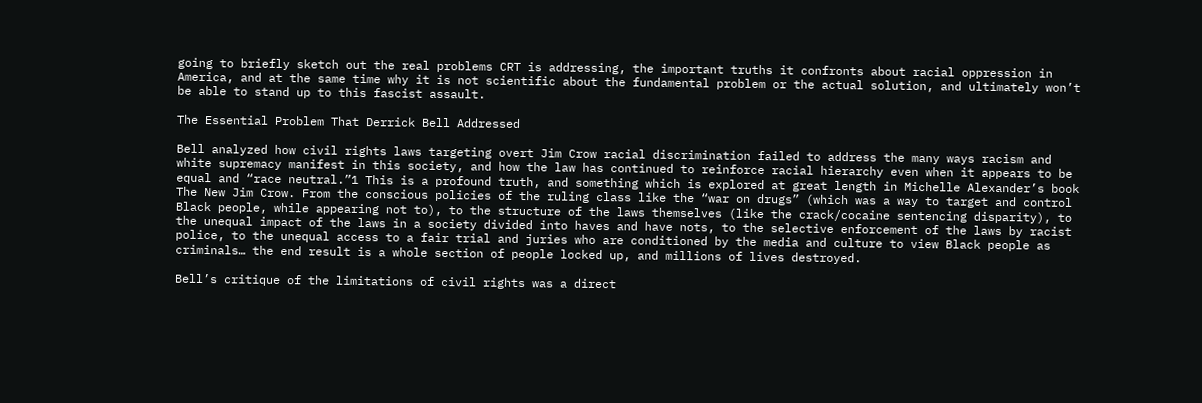going to briefly sketch out the real problems CRT is addressing, the important truths it confronts about racial oppression in America, and at the same time why it is not scientific about the fundamental problem or the actual solution, and ultimately won’t be able to stand up to this fascist assault.

The Essential Problem That Derrick Bell Addressed

Bell analyzed how civil rights laws targeting overt Jim Crow racial discrimination failed to address the many ways racism and white supremacy manifest in this society, and how the law has continued to reinforce racial hierarchy even when it appears to be equal and “race neutral.”1 This is a profound truth, and something which is explored at great length in Michelle Alexander’s book The New Jim Crow. From the conscious policies of the ruling class like the “war on drugs” (which was a way to target and control Black people, while appearing not to), to the structure of the laws themselves (like the crack/cocaine sentencing disparity), to the unequal impact of the laws in a society divided into haves and have nots, to the selective enforcement of the laws by racist police, to the unequal access to a fair trial and juries who are conditioned by the media and culture to view Black people as criminals… the end result is a whole section of people locked up, and millions of lives destroyed.

Bell’s critique of the limitations of civil rights was a direct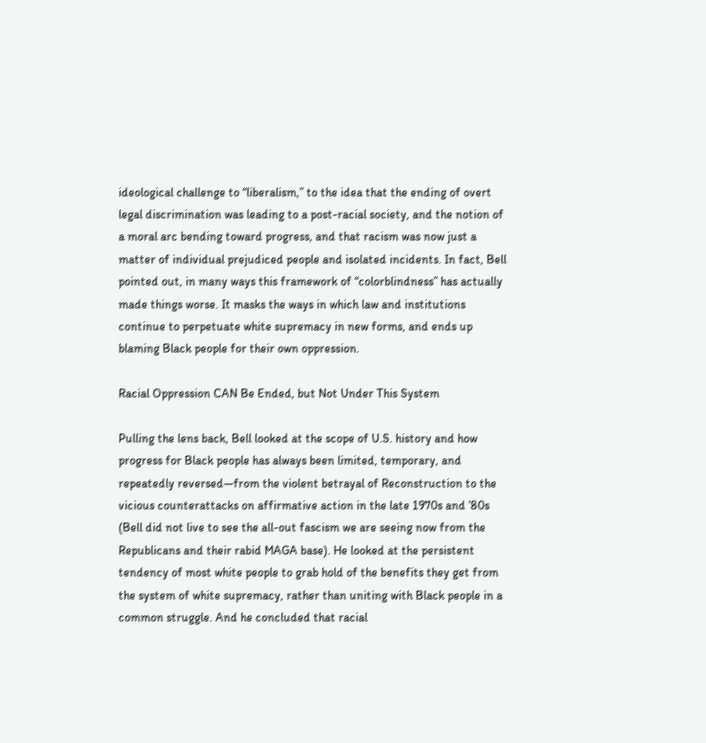ideological challenge to “liberalism,” to the idea that the ending of overt legal discrimination was leading to a post-racial society, and the notion of a moral arc bending toward progress, and that racism was now just a matter of individual prejudiced people and isolated incidents. In fact, Bell pointed out, in many ways this framework of “colorblindness” has actually made things worse. It masks the ways in which law and institutions continue to perpetuate white supremacy in new forms, and ends up blaming Black people for their own oppression.

Racial Oppression CAN Be Ended, but Not Under This System

Pulling the lens back, Bell looked at the scope of U.S. history and how progress for Black people has always been limited, temporary, and repeatedly reversed—from the violent betrayal of Reconstruction to the vicious counterattacks on affirmative action in the late 1970s and ’80s (Bell did not live to see the all-out fascism we are seeing now from the Republicans and their rabid MAGA base). He looked at the persistent tendency of most white people to grab hold of the benefits they get from the system of white supremacy, rather than uniting with Black people in a common struggle. And he concluded that racial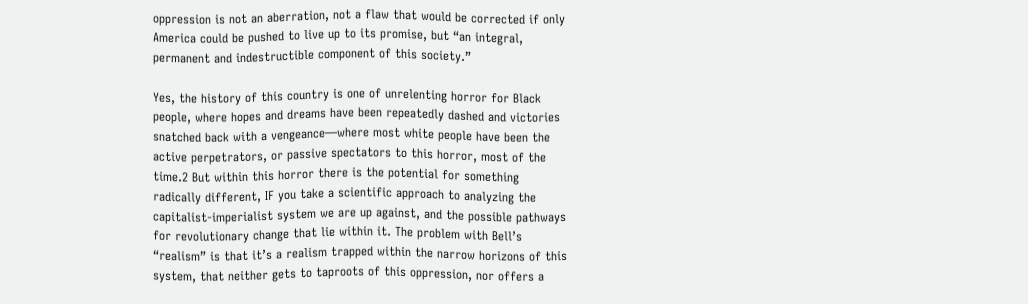oppression is not an aberration, not a flaw that would be corrected if only America could be pushed to live up to its promise, but “an integral, permanent and indestructible component of this society.”

Yes, the history of this country is one of unrelenting horror for Black people, where hopes and dreams have been repeatedly dashed and victories snatched back with a vengeance—where most white people have been the active perpetrators, or passive spectators to this horror, most of the time.2 But within this horror there is the potential for something radically different, IF you take a scientific approach to analyzing the capitalist-imperialist system we are up against, and the possible pathways for revolutionary change that lie within it. The problem with Bell’s “realism” is that it’s a realism trapped within the narrow horizons of this system, that neither gets to taproots of this oppression, nor offers a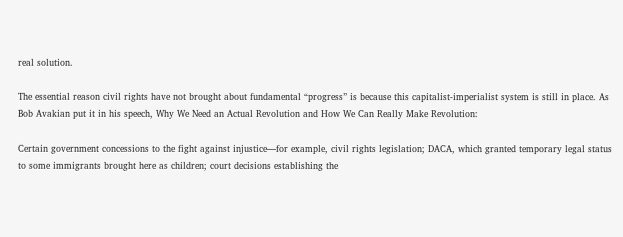real solution.

The essential reason civil rights have not brought about fundamental “progress” is because this capitalist-imperialist system is still in place. As Bob Avakian put it in his speech, Why We Need an Actual Revolution and How We Can Really Make Revolution:

Certain government concessions to the fight against injustice—for example, civil rights legislation; DACA, which granted temporary legal status to some immigrants brought here as children; court decisions establishing the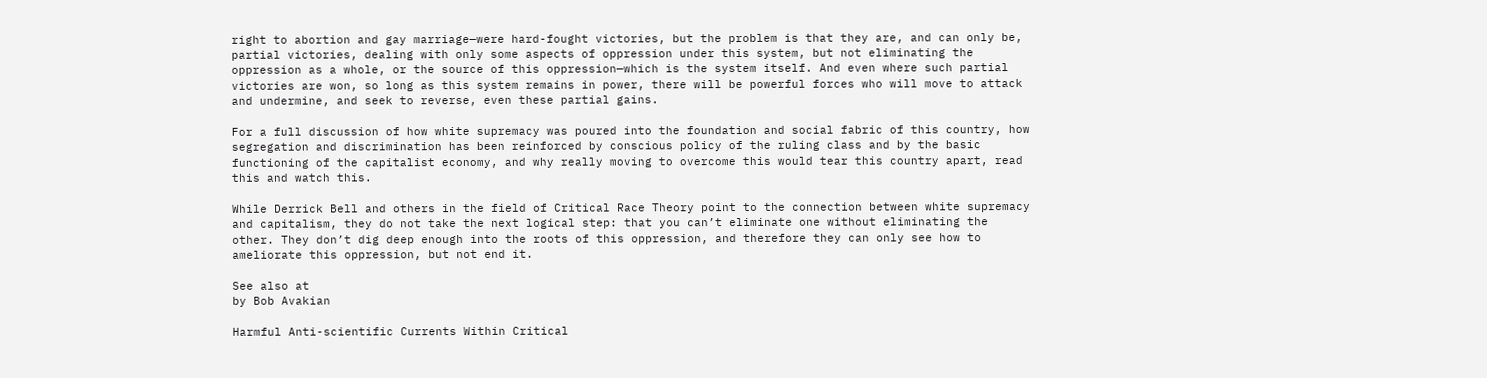right to abortion and gay marriage—were hard-fought victories, but the problem is that they are, and can only be, partial victories, dealing with only some aspects of oppression under this system, but not eliminating the oppression as a whole, or the source of this oppression—which is the system itself. And even where such partial victories are won, so long as this system remains in power, there will be powerful forces who will move to attack and undermine, and seek to reverse, even these partial gains.

For a full discussion of how white supremacy was poured into the foundation and social fabric of this country, how segregation and discrimination has been reinforced by conscious policy of the ruling class and by the basic functioning of the capitalist economy, and why really moving to overcome this would tear this country apart, read this and watch this.

While Derrick Bell and others in the field of Critical Race Theory point to the connection between white supremacy and capitalism, they do not take the next logical step: that you can’t eliminate one without eliminating the other. They don’t dig deep enough into the roots of this oppression, and therefore they can only see how to ameliorate this oppression, but not end it.

See also at
by Bob Avakian

Harmful Anti-scientific Currents Within Critical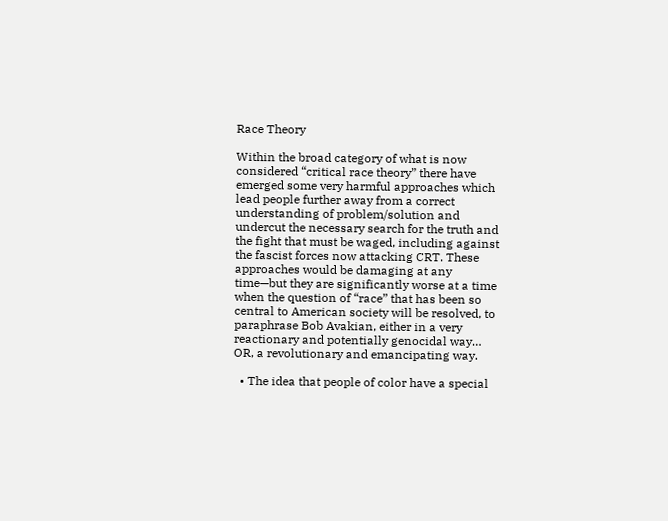Race Theory

Within the broad category of what is now considered “critical race theory” there have emerged some very harmful approaches which lead people further away from a correct understanding of problem/solution and undercut the necessary search for the truth and the fight that must be waged, including against the fascist forces now attacking CRT. These approaches would be damaging at any time—but they are significantly worse at a time when the question of “race” that has been so central to American society will be resolved, to paraphrase Bob Avakian, either in a very reactionary and potentially genocidal way… OR, a revolutionary and emancipating way.

  • The idea that people of color have a special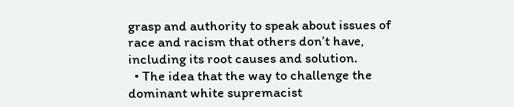grasp and authority to speak about issues of race and racism that others don’t have, including its root causes and solution.
  • The idea that the way to challenge the dominant white supremacist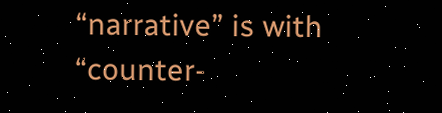“narrative” is with “counter-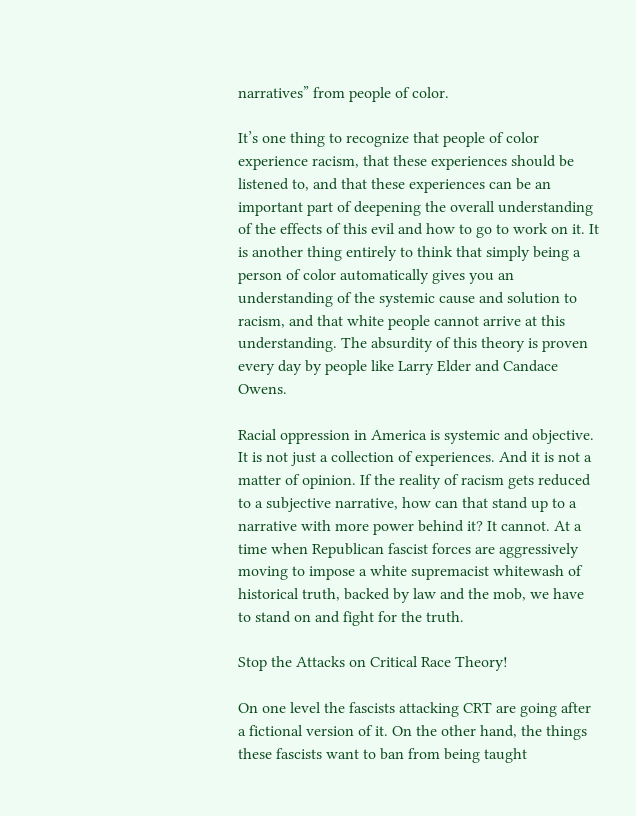narratives” from people of color.

It’s one thing to recognize that people of color experience racism, that these experiences should be listened to, and that these experiences can be an important part of deepening the overall understanding of the effects of this evil and how to go to work on it. It is another thing entirely to think that simply being a person of color automatically gives you an understanding of the systemic cause and solution to racism, and that white people cannot arrive at this understanding. The absurdity of this theory is proven every day by people like Larry Elder and Candace Owens.

Racial oppression in America is systemic and objective. It is not just a collection of experiences. And it is not a matter of opinion. If the reality of racism gets reduced to a subjective narrative, how can that stand up to a narrative with more power behind it? It cannot. At a time when Republican fascist forces are aggressively moving to impose a white supremacist whitewash of historical truth, backed by law and the mob, we have to stand on and fight for the truth.

Stop the Attacks on Critical Race Theory!

On one level the fascists attacking CRT are going after a fictional version of it. On the other hand, the things these fascists want to ban from being taught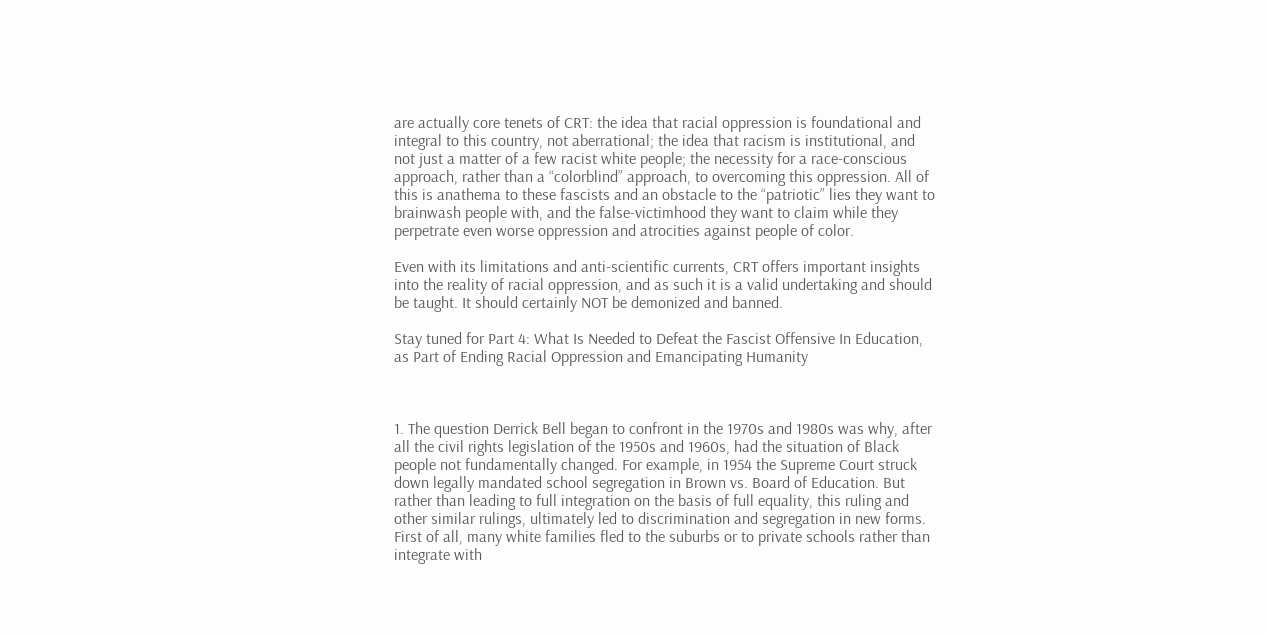are actually core tenets of CRT: the idea that racial oppression is foundational and integral to this country, not aberrational; the idea that racism is institutional, and not just a matter of a few racist white people; the necessity for a race-conscious approach, rather than a “colorblind” approach, to overcoming this oppression. All of this is anathema to these fascists and an obstacle to the “patriotic” lies they want to brainwash people with, and the false-victimhood they want to claim while they perpetrate even worse oppression and atrocities against people of color.

Even with its limitations and anti-scientific currents, CRT offers important insights into the reality of racial oppression, and as such it is a valid undertaking and should be taught. It should certainly NOT be demonized and banned.

Stay tuned for Part 4: What Is Needed to Defeat the Fascist Offensive In Education, as Part of Ending Racial Oppression and Emancipating Humanity



1. The question Derrick Bell began to confront in the 1970s and 1980s was why, after all the civil rights legislation of the 1950s and 1960s, had the situation of Black people not fundamentally changed. For example, in 1954 the Supreme Court struck down legally mandated school segregation in Brown vs. Board of Education. But rather than leading to full integration on the basis of full equality, this ruling and other similar rulings, ultimately led to discrimination and segregation in new forms. First of all, many white families fled to the suburbs or to private schools rather than integrate with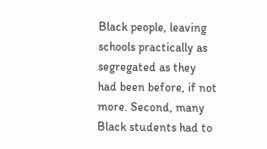Black people, leaving schools practically as segregated as they had been before, if not more. Second, many Black students had to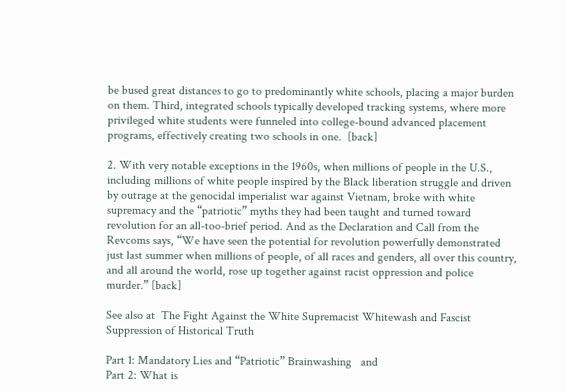be bused great distances to go to predominantly white schools, placing a major burden on them. Third, integrated schools typically developed tracking systems, where more privileged white students were funneled into college-bound advanced placement programs, effectively creating two schools in one.  [back]

2. With very notable exceptions in the 1960s, when millions of people in the U.S., including millions of white people inspired by the Black liberation struggle and driven by outrage at the genocidal imperialist war against Vietnam, broke with white supremacy and the “patriotic” myths they had been taught and turned toward revolution for an all-too-brief period. And as the Declaration and Call from the Revcoms says, “We have seen the potential for revolution powerfully demonstrated just last summer when millions of people, of all races and genders, all over this country, and all around the world, rose up together against racist oppression and police murder.” [back]

See also at  The Fight Against the White Supremacist Whitewash and Fascist Suppression of Historical Truth

Part 1: Mandatory Lies and “Patriotic” Brainwashing   and
Part 2: What is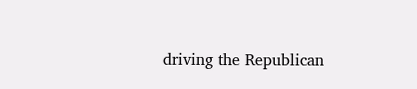driving the Republican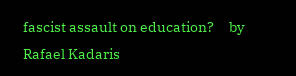fascist assault on education?     by Rafael Kadaris